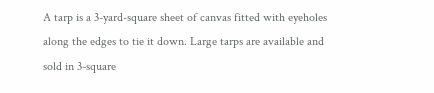A tarp is a 3-yard-square sheet of canvas fitted with eyeholes along the edges to tie it down. Large tarps are available and sold in 3-square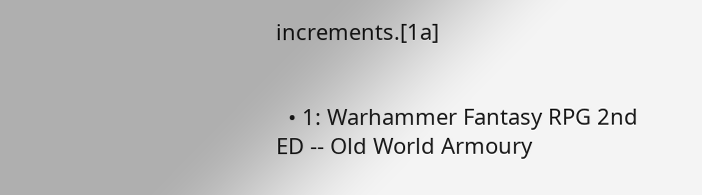increments.[1a]


  • 1: Warhammer Fantasy RPG 2nd ED -- Old World Armoury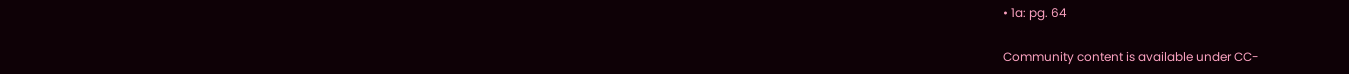• 1a: pg. 64

Community content is available under CC-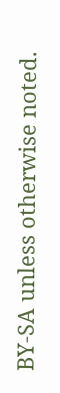BY-SA unless otherwise noted.